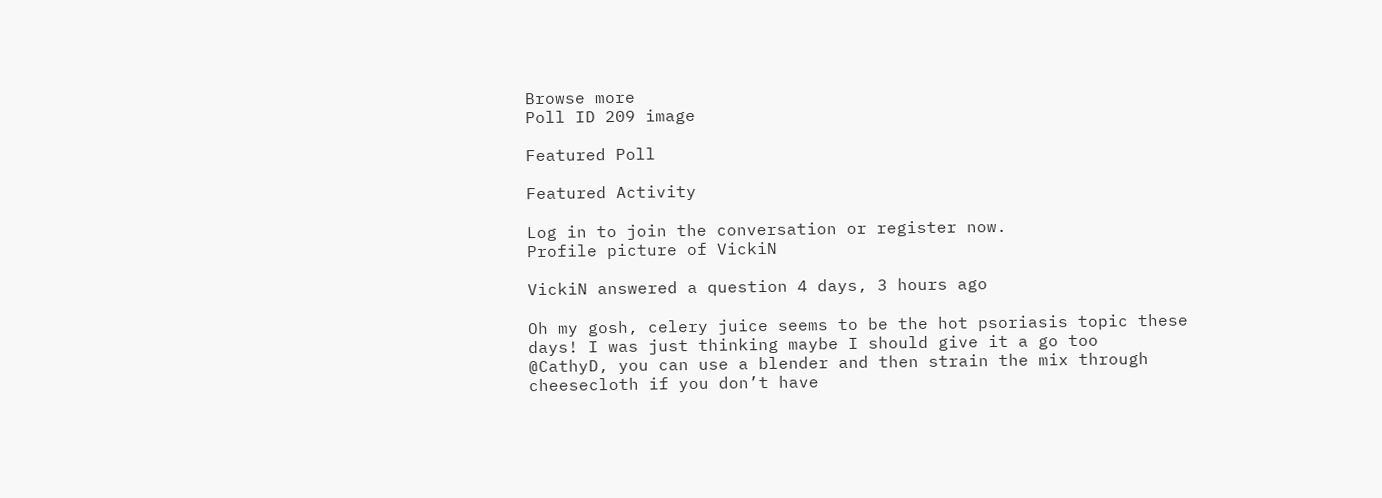Browse more
Poll ID 209 image

Featured Poll

Featured Activity

Log in to join the conversation or register now.
Profile picture of VickiN

VickiN answered a question 4 days, 3 hours ago

Oh my gosh, celery juice seems to be the hot psoriasis topic these days! I was just thinking maybe I should give it a go too
@CathyD, you can use a blender and then strain the mix through cheesecloth if you don’t have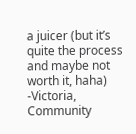a juicer (but it’s quite the process and maybe not worth it, haha)
-Victoria, Community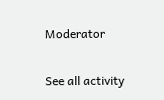Moderator

See all activity